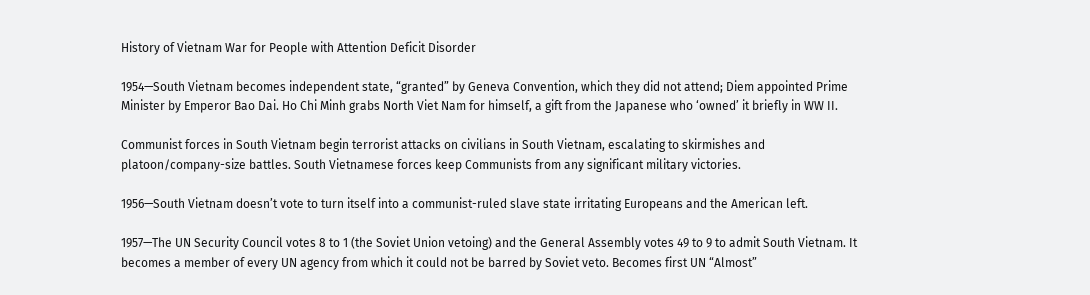History of Vietnam War for People with Attention Deficit Disorder

1954—South Vietnam becomes independent state, “granted” by Geneva Convention, which they did not attend; Diem appointed Prime Minister by Emperor Bao Dai. Ho Chi Minh grabs North Viet Nam for himself, a gift from the Japanese who ‘owned’ it briefly in WW II.

Communist forces in South Vietnam begin terrorist attacks on civilians in South Vietnam, escalating to skirmishes and platoon/company-size battles. South Vietnamese forces keep Communists from any significant military victories.

1956—South Vietnam doesn’t vote to turn itself into a communist-ruled slave state irritating Europeans and the American left.

1957—The UN Security Council votes 8 to 1 (the Soviet Union vetoing) and the General Assembly votes 49 to 9 to admit South Vietnam. It becomes a member of every UN agency from which it could not be barred by Soviet veto. Becomes first UN “Almost”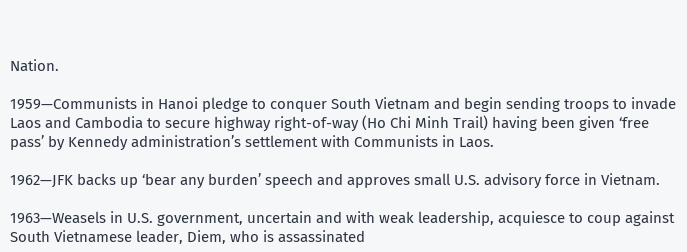Nation.

1959—Communists in Hanoi pledge to conquer South Vietnam and begin sending troops to invade Laos and Cambodia to secure highway right-of-way (Ho Chi Minh Trail) having been given ‘free pass’ by Kennedy administration’s settlement with Communists in Laos.

1962—JFK backs up ‘bear any burden’ speech and approves small U.S. advisory force in Vietnam.

1963—Weasels in U.S. government, uncertain and with weak leadership, acquiesce to coup against South Vietnamese leader, Diem, who is assassinated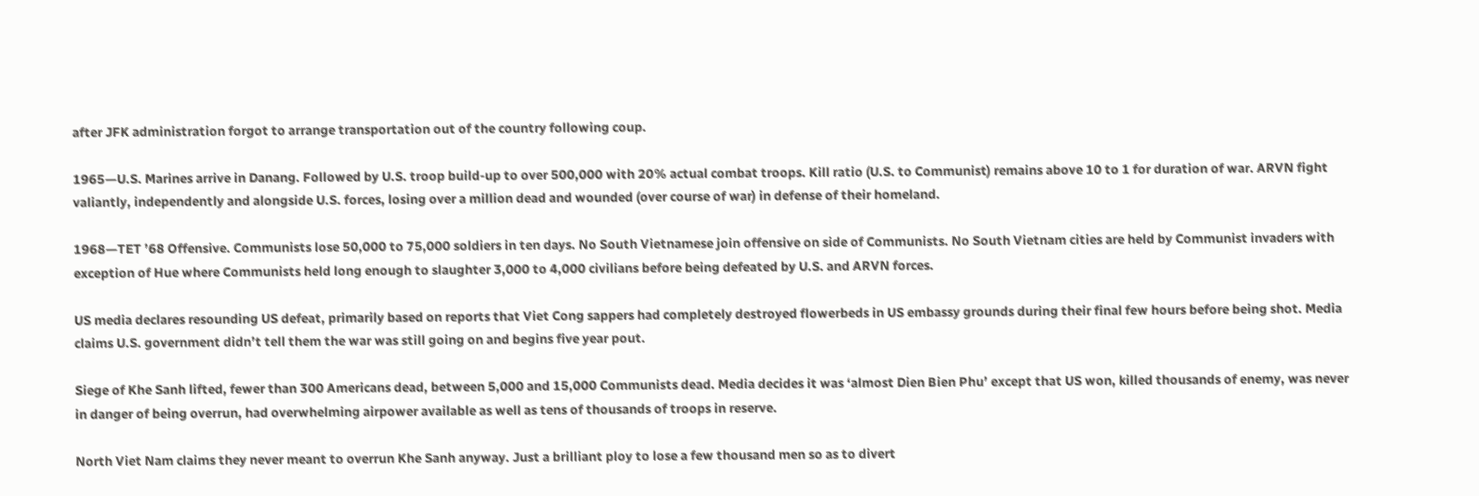after JFK administration forgot to arrange transportation out of the country following coup.

1965—U.S. Marines arrive in Danang. Followed by U.S. troop build-up to over 500,000 with 20% actual combat troops. Kill ratio (U.S. to Communist) remains above 10 to 1 for duration of war. ARVN fight valiantly, independently and alongside U.S. forces, losing over a million dead and wounded (over course of war) in defense of their homeland.

1968—TET ’68 Offensive. Communists lose 50,000 to 75,000 soldiers in ten days. No South Vietnamese join offensive on side of Communists. No South Vietnam cities are held by Communist invaders with exception of Hue where Communists held long enough to slaughter 3,000 to 4,000 civilians before being defeated by U.S. and ARVN forces.

US media declares resounding US defeat, primarily based on reports that Viet Cong sappers had completely destroyed flowerbeds in US embassy grounds during their final few hours before being shot. Media claims U.S. government didn’t tell them the war was still going on and begins five year pout.

Siege of Khe Sanh lifted, fewer than 300 Americans dead, between 5,000 and 15,000 Communists dead. Media decides it was ‘almost Dien Bien Phu’ except that US won, killed thousands of enemy, was never in danger of being overrun, had overwhelming airpower available as well as tens of thousands of troops in reserve.

North Viet Nam claims they never meant to overrun Khe Sanh anyway. Just a brilliant ploy to lose a few thousand men so as to divert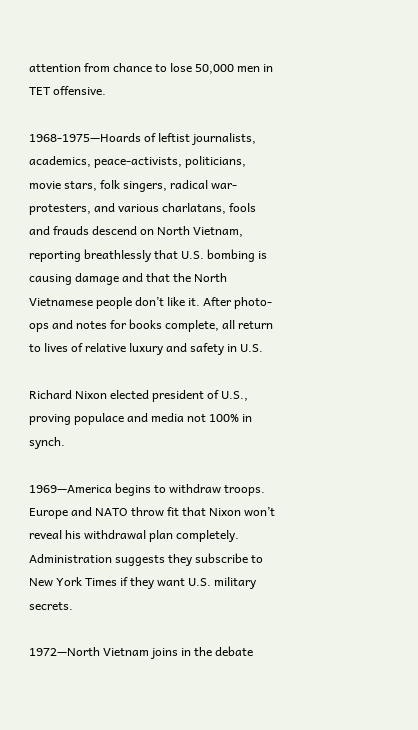attention from chance to lose 50,000 men in TET offensive.

1968-1975—Hoards of leftist journalists, academics, peace-activists, politicians, movie stars, folk singers, radical war-protesters, and various charlatans, fools and frauds descend on North Vietnam, reporting breathlessly that U.S. bombing is causing damage and that the North Vietnamese people don’t like it. After photo-ops and notes for books complete, all return to lives of relative luxury and safety in U.S.

Richard Nixon elected president of U.S., proving populace and media not 100% in synch.

1969—America begins to withdraw troops. Europe and NATO throw fit that Nixon won’t reveal his withdrawal plan completely. Administration suggests they subscribe to New York Times if they want U.S. military secrets.

1972—North Vietnam joins in the debate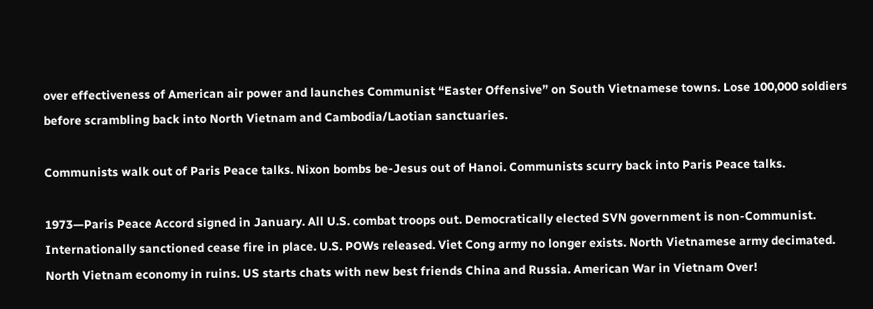over effectiveness of American air power and launches Communist “Easter Offensive” on South Vietnamese towns. Lose 100,000 soldiers before scrambling back into North Vietnam and Cambodia/Laotian sanctuaries.

Communists walk out of Paris Peace talks. Nixon bombs be-Jesus out of Hanoi. Communists scurry back into Paris Peace talks.

1973—Paris Peace Accord signed in January. All U.S. combat troops out. Democratically elected SVN government is non-Communist. Internationally sanctioned cease fire in place. U.S. POWs released. Viet Cong army no longer exists. North Vietnamese army decimated. North Vietnam economy in ruins. US starts chats with new best friends China and Russia. American War in Vietnam Over!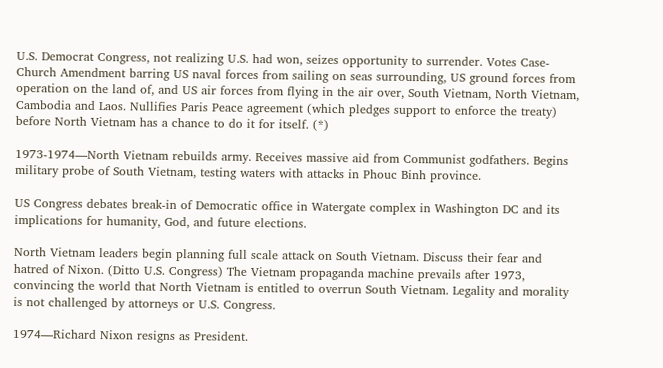U.S. Democrat Congress, not realizing U.S. had won, seizes opportunity to surrender. Votes Case-Church Amendment barring US naval forces from sailing on seas surrounding, US ground forces from operation on the land of, and US air forces from flying in the air over, South Vietnam, North Vietnam, Cambodia and Laos. Nullifies Paris Peace agreement (which pledges support to enforce the treaty) before North Vietnam has a chance to do it for itself. (*)

1973-1974—North Vietnam rebuilds army. Receives massive aid from Communist godfathers. Begins military probe of South Vietnam, testing waters with attacks in Phouc Binh province.

US Congress debates break-in of Democratic office in Watergate complex in Washington DC and its implications for humanity, God, and future elections.

North Vietnam leaders begin planning full scale attack on South Vietnam. Discuss their fear and hatred of Nixon. (Ditto U.S. Congress) The Vietnam propaganda machine prevails after 1973, convincing the world that North Vietnam is entitled to overrun South Vietnam. Legality and morality is not challenged by attorneys or U.S. Congress.

1974—Richard Nixon resigns as President.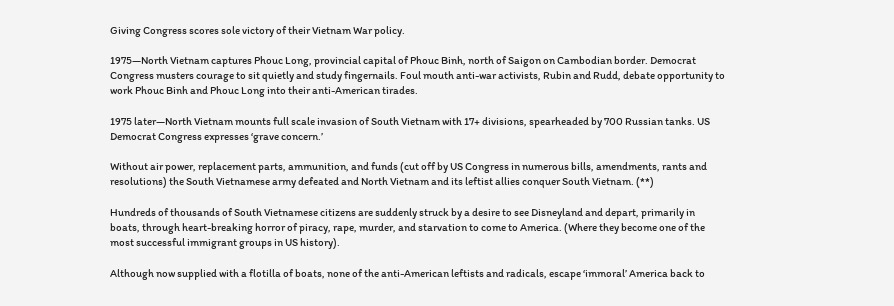Giving Congress scores sole victory of their Vietnam War policy.

1975—North Vietnam captures Phouc Long, provincial capital of Phouc Binh, north of Saigon on Cambodian border. Democrat Congress musters courage to sit quietly and study fingernails. Foul mouth anti-war activists, Rubin and Rudd, debate opportunity to work Phouc Binh and Phouc Long into their anti-American tirades.

1975 later—North Vietnam mounts full scale invasion of South Vietnam with 17+ divisions, spearheaded by 700 Russian tanks. US Democrat Congress expresses ‘grave concern.’

Without air power, replacement parts, ammunition, and funds (cut off by US Congress in numerous bills, amendments, rants and resolutions) the South Vietnamese army defeated and North Vietnam and its leftist allies conquer South Vietnam. (**)

Hundreds of thousands of South Vietnamese citizens are suddenly struck by a desire to see Disneyland and depart, primarily in boats, through heart-breaking horror of piracy, rape, murder, and starvation to come to America. (Where they become one of the most successful immigrant groups in US history).

Although now supplied with a flotilla of boats, none of the anti-American leftists and radicals, escape ‘immoral’ America back to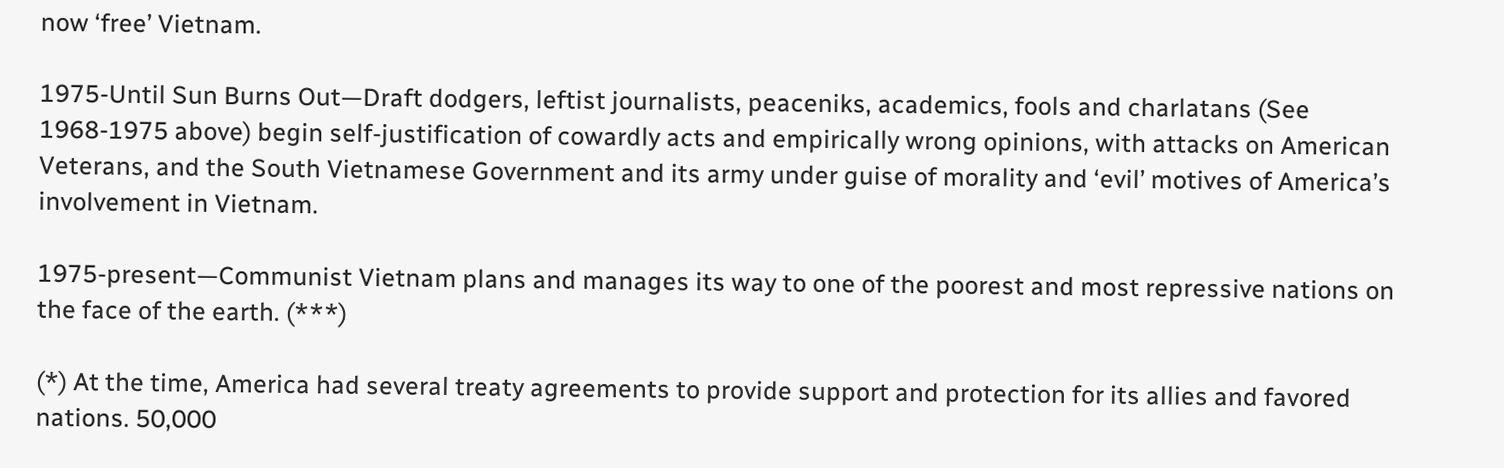now ‘free’ Vietnam.

1975-Until Sun Burns Out—Draft dodgers, leftist journalists, peaceniks, academics, fools and charlatans (See 1968-1975 above) begin self-justification of cowardly acts and empirically wrong opinions, with attacks on American Veterans, and the South Vietnamese Government and its army under guise of morality and ‘evil’ motives of America’s involvement in Vietnam.

1975-present—Communist Vietnam plans and manages its way to one of the poorest and most repressive nations on the face of the earth. (***)

(*) At the time, America had several treaty agreements to provide support and protection for its allies and favored nations. 50,000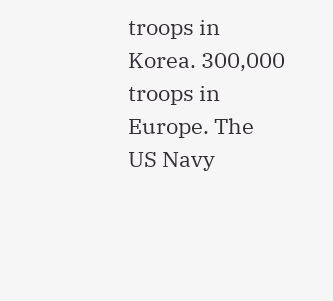troops in Korea. 300,000 troops in Europe. The US Navy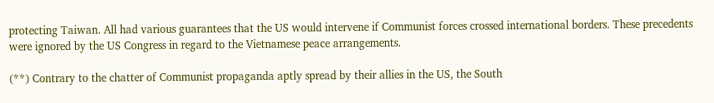protecting Taiwan. All had various guarantees that the US would intervene if Communist forces crossed international borders. These precedents were ignored by the US Congress in regard to the Vietnamese peace arrangements.

(**) Contrary to the chatter of Communist propaganda aptly spread by their allies in the US, the South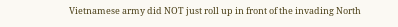Vietnamese army did NOT just roll up in front of the invading North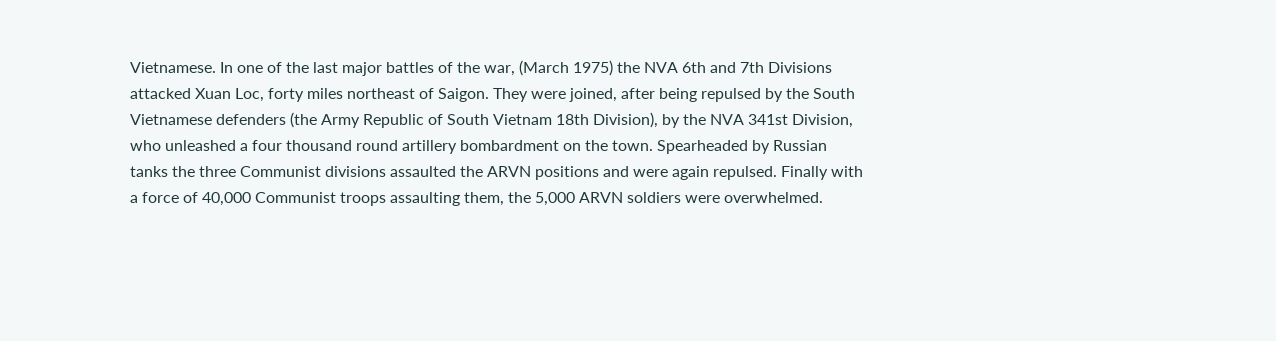Vietnamese. In one of the last major battles of the war, (March 1975) the NVA 6th and 7th Divisions attacked Xuan Loc, forty miles northeast of Saigon. They were joined, after being repulsed by the South Vietnamese defenders (the Army Republic of South Vietnam 18th Division), by the NVA 341st Division, who unleashed a four thousand round artillery bombardment on the town. Spearheaded by Russian tanks the three Communist divisions assaulted the ARVN positions and were again repulsed. Finally with a force of 40,000 Communist troops assaulting them, the 5,000 ARVN soldiers were overwhelmed.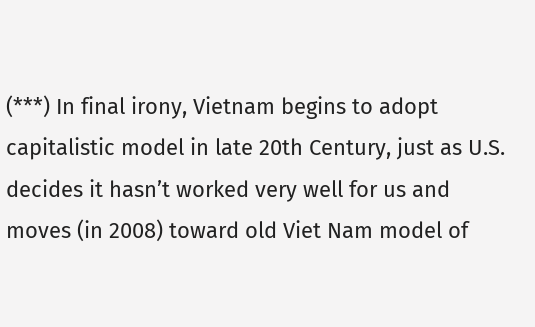(***) In final irony, Vietnam begins to adopt capitalistic model in late 20th Century, just as U.S. decides it hasn’t worked very well for us and moves (in 2008) toward old Viet Nam model of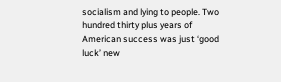socialism and lying to people. Two hundred thirty plus years of American success was just ‘good luck’ new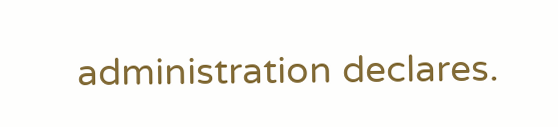administration declares.